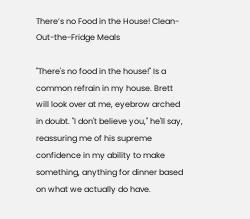There’s no Food in the House! Clean-Out-the-Fridge Meals

"There's no food in the house!" Is a common refrain in my house. Brett will look over at me, eyebrow arched in doubt. "I don't believe you," he'll say, reassuring me of his supreme confidence in my ability to make something, anything for dinner based on what we actually do have.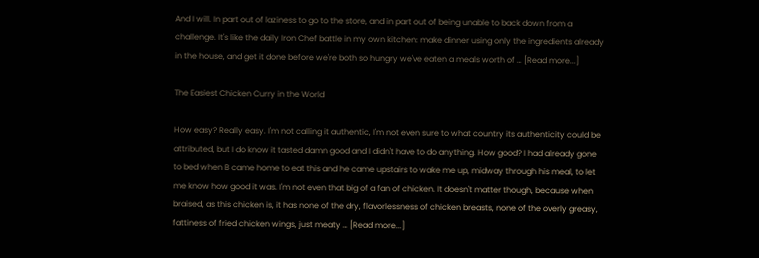And I will. In part out of laziness to go to the store, and in part out of being unable to back down from a challenge. It's like the daily Iron Chef battle in my own kitchen: make dinner using only the ingredients already in the house, and get it done before we're both so hungry we've eaten a meals worth of … [Read more...]

The Easiest Chicken Curry in the World

How easy? Really easy. I'm not calling it authentic, I'm not even sure to what country its authenticity could be attributed, but I do know it tasted damn good and I didn't have to do anything. How good? I had already gone to bed when B came home to eat this and he came upstairs to wake me up, midway through his meal, to let me know how good it was. I'm not even that big of a fan of chicken. It doesn't matter though, because when braised, as this chicken is, it has none of the dry, flavorlessness of chicken breasts, none of the overly greasy, fattiness of fried chicken wings, just meaty … [Read more...]